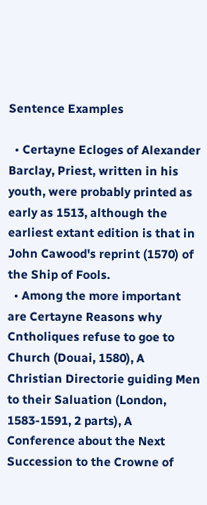Sentence Examples

  • Certayne Ecloges of Alexander Barclay, Priest, written in his youth, were probably printed as early as 1513, although the earliest extant edition is that in John Cawood's reprint (1570) of the Ship of Fools.
  • Among the more important are Certayne Reasons why Cntholiques refuse to goe to Church (Douai, 1580), A Christian Directorie guiding Men to their Saluation (London, 1583-1591, 2 parts), A Conference about the Next Succession to the Crowne of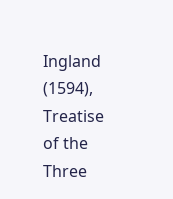Ingland (1594), Treatise of the Three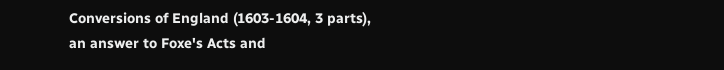Conversions of England (1603-1604, 3 parts), an answer to Foxe's Acts and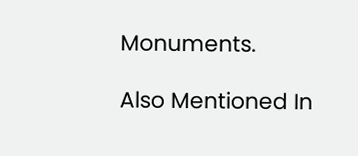Monuments.

Also Mentioned In